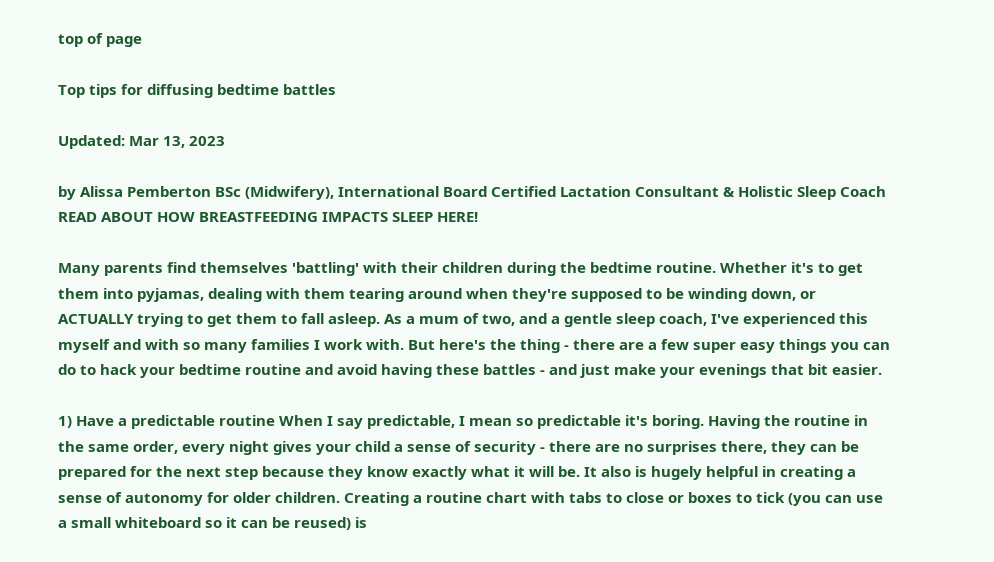top of page

Top tips for diffusing bedtime battles

Updated: Mar 13, 2023

by Alissa Pemberton BSc (Midwifery), International Board Certified Lactation Consultant & Holistic Sleep Coach READ ABOUT HOW BREASTFEEDING IMPACTS SLEEP HERE!

Many parents find themselves 'battling' with their children during the bedtime routine. Whether it's to get them into pyjamas, dealing with them tearing around when they're supposed to be winding down, or ACTUALLY trying to get them to fall asleep. As a mum of two, and a gentle sleep coach, I've experienced this myself and with so many families I work with. But here's the thing - there are a few super easy things you can do to hack your bedtime routine and avoid having these battles - and just make your evenings that bit easier.

1) Have a predictable routine When I say predictable, I mean so predictable it's boring. Having the routine in the same order, every night gives your child a sense of security - there are no surprises there, they can be prepared for the next step because they know exactly what it will be. It also is hugely helpful in creating a sense of autonomy for older children. Creating a routine chart with tabs to close or boxes to tick (you can use a small whiteboard so it can be reused) is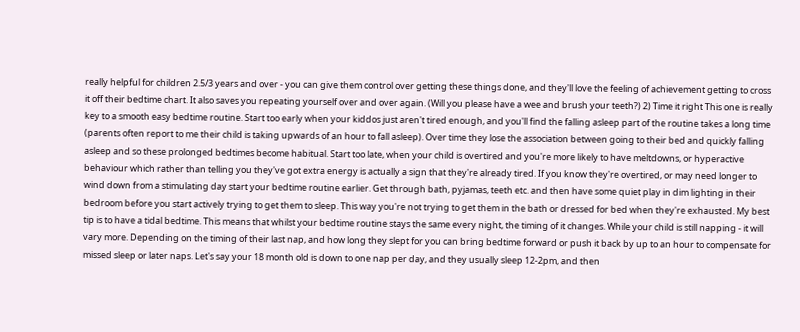really helpful for children 2.5/3 years and over - you can give them control over getting these things done, and they'll love the feeling of achievement getting to cross it off their bedtime chart. It also saves you repeating yourself over and over again. (Will you please have a wee and brush your teeth?) 2) Time it right This one is really key to a smooth easy bedtime routine. Start too early when your kiddos just aren't tired enough, and you'll find the falling asleep part of the routine takes a long time (parents often report to me their child is taking upwards of an hour to fall asleep). Over time they lose the association between going to their bed and quickly falling asleep and so these prolonged bedtimes become habitual. Start too late, when your child is overtired and you're more likely to have meltdowns, or hyperactive behaviour which rather than telling you they've got extra energy is actually a sign that they're already tired. If you know they're overtired, or may need longer to wind down from a stimulating day start your bedtime routine earlier. Get through bath, pyjamas, teeth etc. and then have some quiet play in dim lighting in their bedroom before you start actively trying to get them to sleep. This way you're not trying to get them in the bath or dressed for bed when they're exhausted. My best tip is to have a tidal bedtime. This means that whilst your bedtime routine stays the same every night, the timing of it changes. While your child is still napping - it will vary more. Depending on the timing of their last nap, and how long they slept for you can bring bedtime forward or push it back by up to an hour to compensate for missed sleep or later naps. Let's say your 18 month old is down to one nap per day, and they usually sleep 12-2pm, and then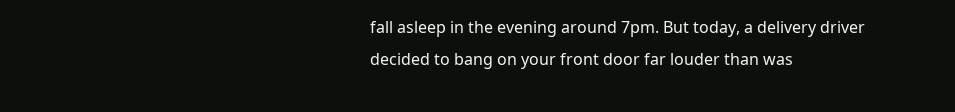fall asleep in the evening around 7pm. But today, a delivery driver decided to bang on your front door far louder than was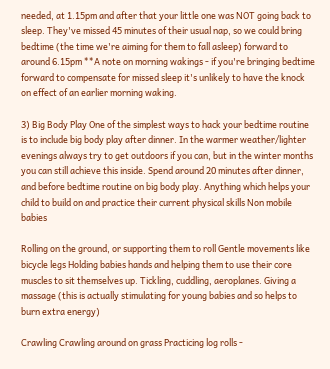needed, at 1.15pm and after that your little one was NOT going back to sleep. They've missed 45 minutes of their usual nap, so we could bring bedtime (the time we're aiming for them to fall asleep) forward to around 6.15pm **A note on morning wakings - if you're bringing bedtime forward to compensate for missed sleep it's unlikely to have the knock on effect of an earlier morning waking.

3) Big Body Play One of the simplest ways to hack your bedtime routine is to include big body play after dinner. In the warmer weather/lighter evenings always try to get outdoors if you can, but in the winter months you can still achieve this inside. Spend around 20 minutes after dinner, and before bedtime routine on big body play. Anything which helps your child to build on and practice their current physical skills Non mobile babies

Rolling on the ground, or supporting them to roll Gentle movements like bicycle legs Holding babies hands and helping them to use their core muscles to sit themselves up. Tickling, cuddling, aeroplanes. Giving a massage (this is actually stimulating for young babies and so helps to burn extra energy)

Crawling Crawling around on grass Practicing log rolls -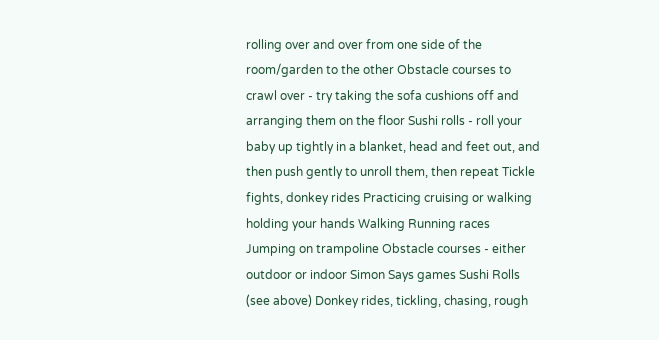rolling over and over from one side of the room/garden to the other Obstacle courses to crawl over - try taking the sofa cushions off and arranging them on the floor Sushi rolls - roll your baby up tightly in a blanket, head and feet out, and then push gently to unroll them, then repeat Tickle fights, donkey rides Practicing cruising or walking holding your hands Walking Running races Jumping on trampoline Obstacle courses - either outdoor or indoor Simon Says games Sushi Rolls (see above) Donkey rides, tickling, chasing, rough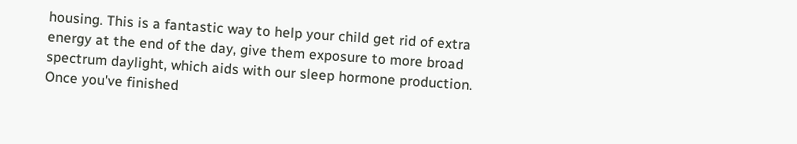housing. This is a fantastic way to help your child get rid of extra energy at the end of the day, give them exposure to more broad spectrum daylight, which aids with our sleep hormone production. Once you've finished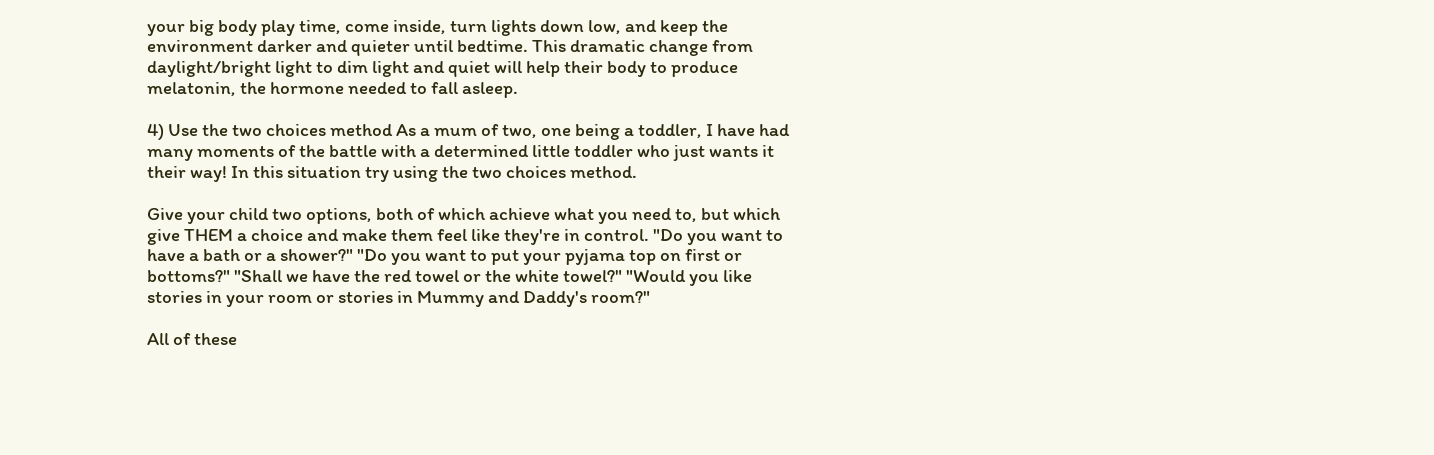your big body play time, come inside, turn lights down low, and keep the environment darker and quieter until bedtime. This dramatic change from daylight/bright light to dim light and quiet will help their body to produce melatonin, the hormone needed to fall asleep.

4) Use the two choices method As a mum of two, one being a toddler, I have had many moments of the battle with a determined little toddler who just wants it their way! In this situation try using the two choices method.

Give your child two options, both of which achieve what you need to, but which give THEM a choice and make them feel like they're in control. "Do you want to have a bath or a shower?" "Do you want to put your pyjama top on first or bottoms?" "Shall we have the red towel or the white towel?" "Would you like stories in your room or stories in Mummy and Daddy's room?"

All of these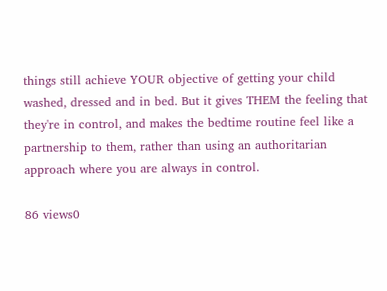things still achieve YOUR objective of getting your child washed, dressed and in bed. But it gives THEM the feeling that they're in control, and makes the bedtime routine feel like a partnership to them, rather than using an authoritarian approach where you are always in control.

86 views0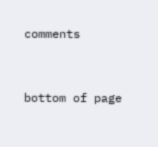comments


bottom of page